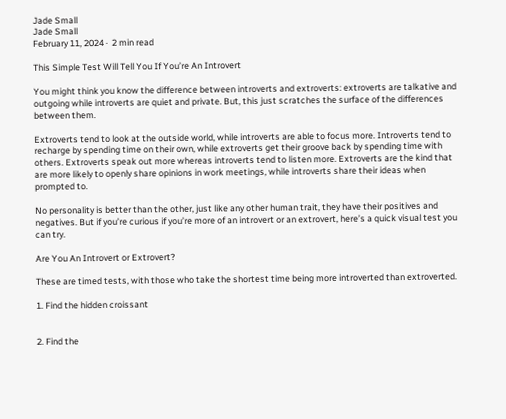Jade Small
Jade Small
February 11, 2024 ·  2 min read

This Simple Test Will Tell You If You’re An Introvert

You might think you know the difference between introverts and extroverts: extroverts are talkative and outgoing while introverts are quiet and private. But, this just scratches the surface of the differences between them.

Extroverts tend to look at the outside world, while introverts are able to focus more. Introverts tend to recharge by spending time on their own, while extroverts get their groove back by spending time with others. Extroverts speak out more whereas introverts tend to listen more. Extroverts are the kind that are more likely to openly share opinions in work meetings, while introverts share their ideas when prompted to.

No personality is better than the other, just like any other human trait, they have their positives and negatives. But if you’re curious if you’re more of an introvert or an extrovert, here’s a quick visual test you can try.

Are You An Introvert or Extrovert?

These are timed tests, with those who take the shortest time being more introverted than extroverted.

1. Find the hidden croissant


2. Find the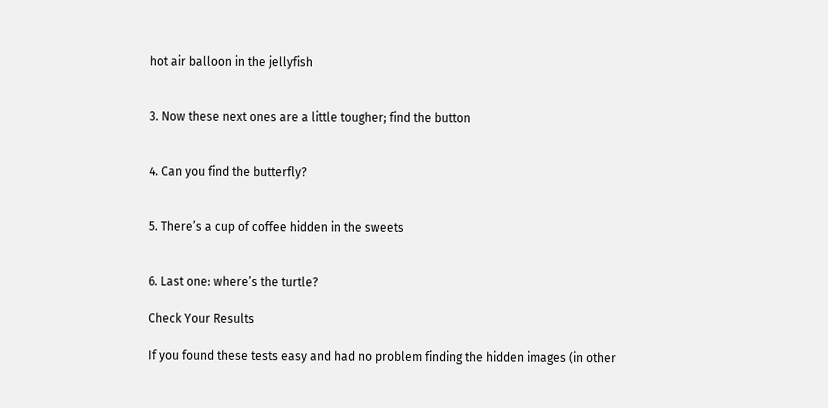hot air balloon in the jellyfish


3. Now these next ones are a little tougher; find the button


4. Can you find the butterfly?


5. There’s a cup of coffee hidden in the sweets


6. Last one: where’s the turtle?

Check Your Results

If you found these tests easy and had no problem finding the hidden images (in other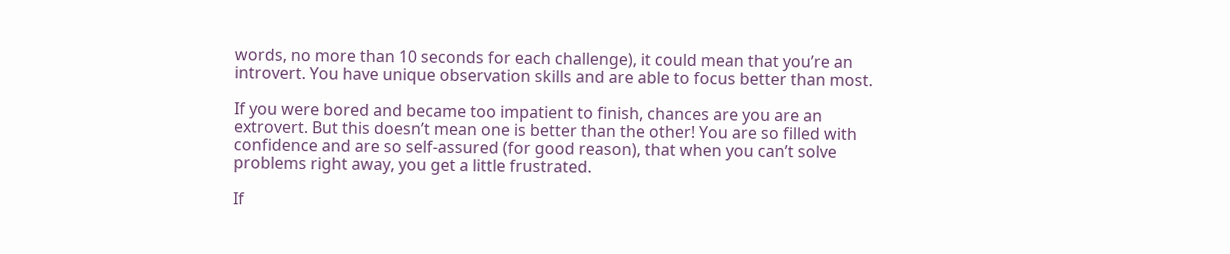words, no more than 10 seconds for each challenge), it could mean that you’re an introvert. You have unique observation skills and are able to focus better than most.

If you were bored and became too impatient to finish, chances are you are an extrovert. But this doesn’t mean one is better than the other! You are so filled with confidence and are so self-assured (for good reason), that when you can’t solve problems right away, you get a little frustrated.

If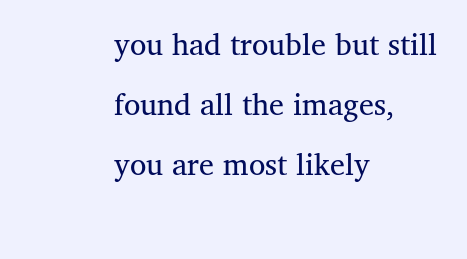you had trouble but still found all the images, you are most likely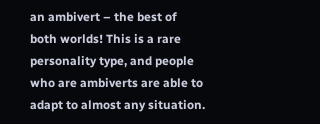an ambivert – the best of both worlds! This is a rare personality type, and people who are ambiverts are able to adapt to almost any situation.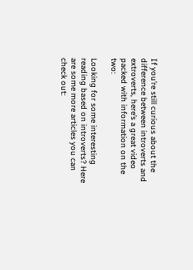If you’re still curious about the difference between introverts and extroverts, here’s a great video packed with information on the two:

Looking for some interesting reading based on introverts? Here are some more articles you can check out: